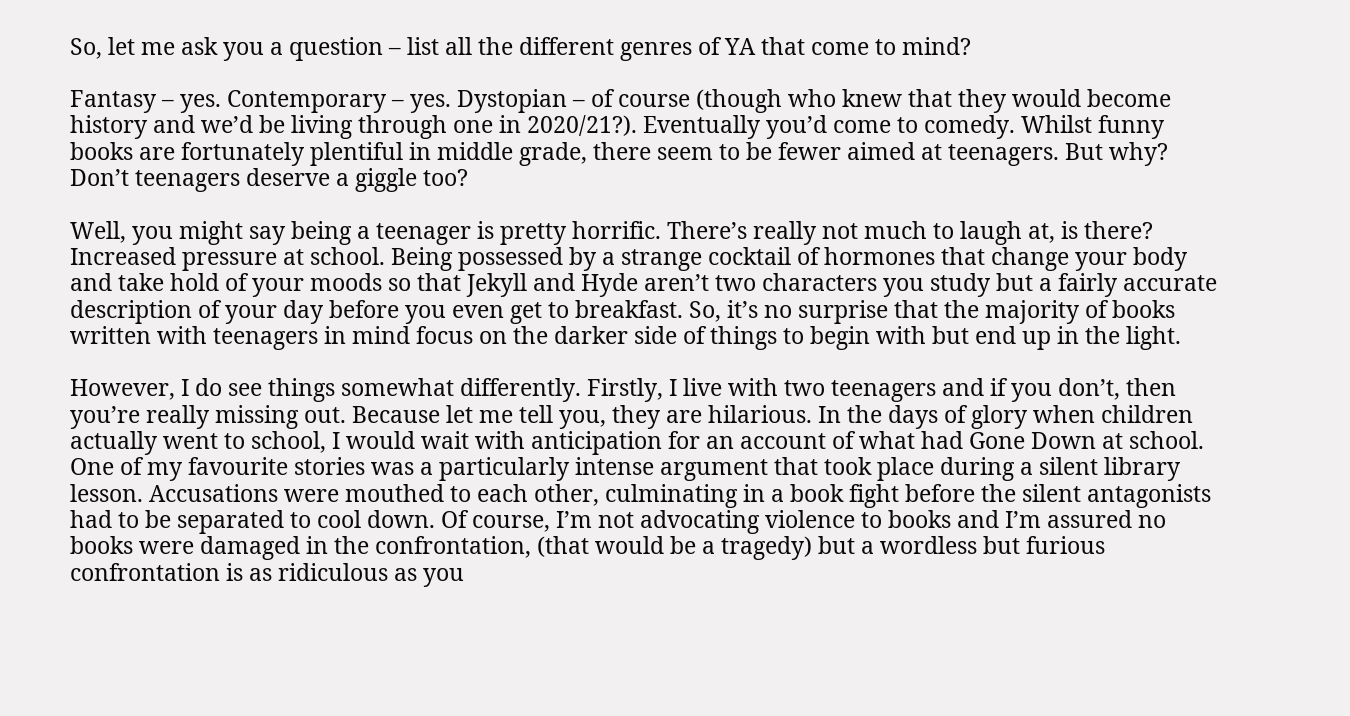So, let me ask you a question – list all the different genres of YA that come to mind?

Fantasy – yes. Contemporary – yes. Dystopian – of course (though who knew that they would become history and we’d be living through one in 2020/21?). Eventually you’d come to comedy. Whilst funny books are fortunately plentiful in middle grade, there seem to be fewer aimed at teenagers. But why? Don’t teenagers deserve a giggle too?

Well, you might say being a teenager is pretty horrific. There’s really not much to laugh at, is there? Increased pressure at school. Being possessed by a strange cocktail of hormones that change your body and take hold of your moods so that Jekyll and Hyde aren’t two characters you study but a fairly accurate description of your day before you even get to breakfast. So, it’s no surprise that the majority of books written with teenagers in mind focus on the darker side of things to begin with but end up in the light.

However, I do see things somewhat differently. Firstly, I live with two teenagers and if you don’t, then you’re really missing out. Because let me tell you, they are hilarious. In the days of glory when children actually went to school, I would wait with anticipation for an account of what had Gone Down at school. One of my favourite stories was a particularly intense argument that took place during a silent library lesson. Accusations were mouthed to each other, culminating in a book fight before the silent antagonists had to be separated to cool down. Of course, I’m not advocating violence to books and I’m assured no books were damaged in the confrontation, (that would be a tragedy) but a wordless but furious confrontation is as ridiculous as you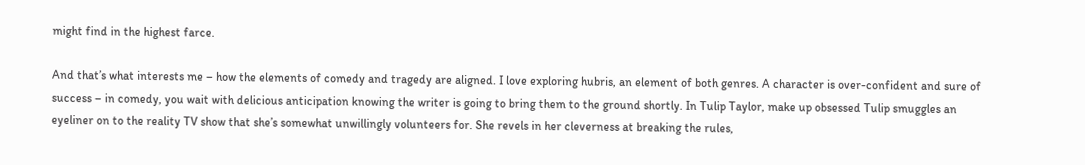might find in the highest farce.

And that’s what interests me – how the elements of comedy and tragedy are aligned. I love exploring hubris, an element of both genres. A character is over-confident and sure of success – in comedy, you wait with delicious anticipation knowing the writer is going to bring them to the ground shortly. In Tulip Taylor, make up obsessed Tulip smuggles an eyeliner on to the reality TV show that she’s somewhat unwillingly volunteers for. She revels in her cleverness at breaking the rules,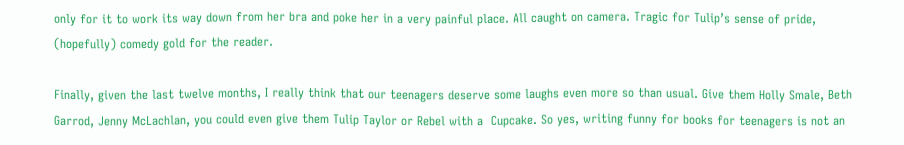only for it to work its way down from her bra and poke her in a very painful place. All caught on camera. Tragic for Tulip’s sense of pride, (hopefully) comedy gold for the reader.

Finally, given the last twelve months, I really think that our teenagers deserve some laughs even more so than usual. Give them Holly Smale, Beth Garrod, Jenny McLachlan, you could even give them Tulip Taylor or Rebel with a  Cupcake. So yes, writing funny for books for teenagers is not an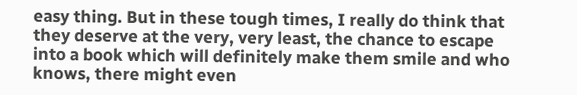easy thing. But in these tough times, I really do think that they deserve at the very, very least, the chance to escape into a book which will definitely make them smile and who knows, there might even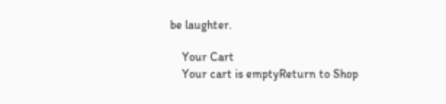be laughter.

    Your Cart
    Your cart is emptyReturn to Shop